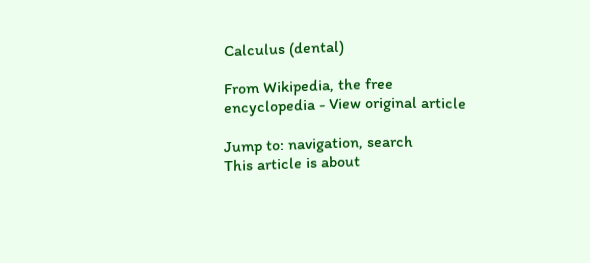Calculus (dental)

From Wikipedia, the free encyclopedia - View original article

Jump to: navigation, search
This article is about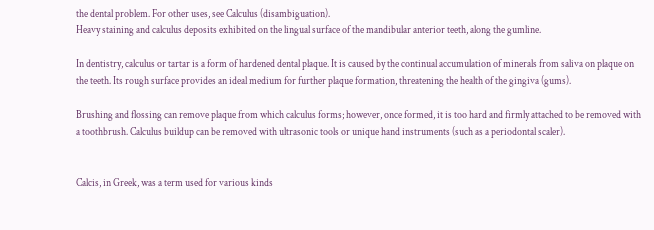the dental problem. For other uses, see Calculus (disambiguation).
Heavy staining and calculus deposits exhibited on the lingual surface of the mandibular anterior teeth, along the gumline.

In dentistry, calculus or tartar is a form of hardened dental plaque. It is caused by the continual accumulation of minerals from saliva on plaque on the teeth. Its rough surface provides an ideal medium for further plaque formation, threatening the health of the gingiva (gums).

Brushing and flossing can remove plaque from which calculus forms; however, once formed, it is too hard and firmly attached to be removed with a toothbrush. Calculus buildup can be removed with ultrasonic tools or unique hand instruments (such as a periodontal scaler).


Calcis, in Greek, was a term used for various kinds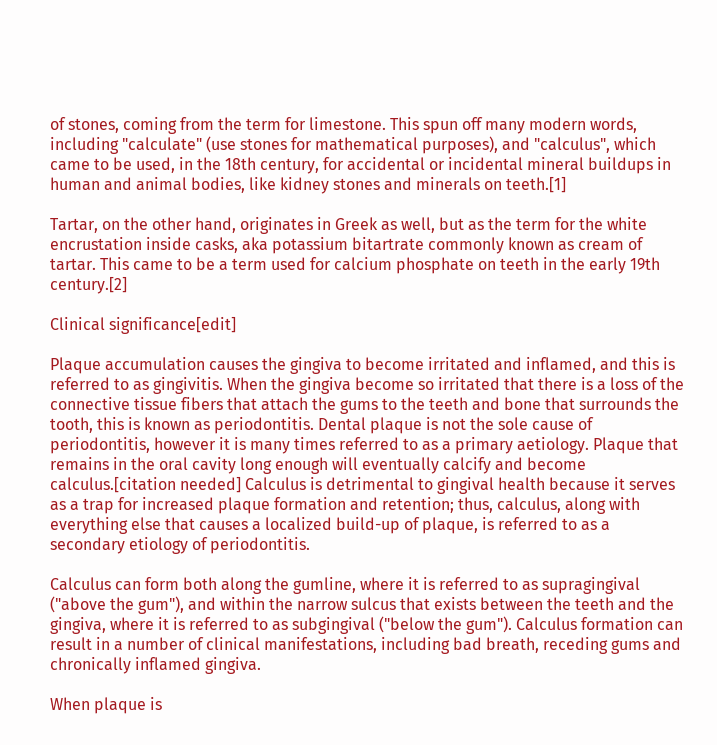of stones, coming from the term for limestone. This spun off many modern words, including "calculate" (use stones for mathematical purposes), and "calculus", which came to be used, in the 18th century, for accidental or incidental mineral buildups in human and animal bodies, like kidney stones and minerals on teeth.[1]

Tartar, on the other hand, originates in Greek as well, but as the term for the white encrustation inside casks, aka potassium bitartrate commonly known as cream of tartar. This came to be a term used for calcium phosphate on teeth in the early 19th century.[2]

Clinical significance[edit]

Plaque accumulation causes the gingiva to become irritated and inflamed, and this is referred to as gingivitis. When the gingiva become so irritated that there is a loss of the connective tissue fibers that attach the gums to the teeth and bone that surrounds the tooth, this is known as periodontitis. Dental plaque is not the sole cause of periodontitis, however it is many times referred to as a primary aetiology. Plaque that remains in the oral cavity long enough will eventually calcify and become calculus.[citation needed] Calculus is detrimental to gingival health because it serves as a trap for increased plaque formation and retention; thus, calculus, along with everything else that causes a localized build-up of plaque, is referred to as a secondary etiology of periodontitis.

Calculus can form both along the gumline, where it is referred to as supragingival ("above the gum"), and within the narrow sulcus that exists between the teeth and the gingiva, where it is referred to as subgingival ("below the gum"). Calculus formation can result in a number of clinical manifestations, including bad breath, receding gums and chronically inflamed gingiva.

When plaque is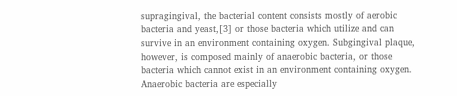supragingival, the bacterial content consists mostly of aerobic bacteria and yeast,[3] or those bacteria which utilize and can survive in an environment containing oxygen. Subgingival plaque, however, is composed mainly of anaerobic bacteria, or those bacteria which cannot exist in an environment containing oxygen. Anaerobic bacteria are especially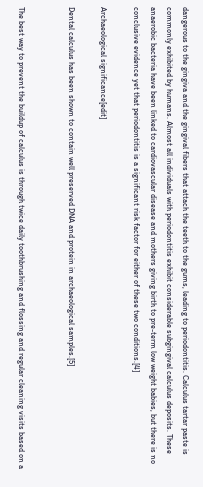dangerous to the gingiva and the gingival fibers that attach the teeth to the gums, leading to periodontitis. Calculus tartar paste is commonly exhibited by humans. Almost all individuals with periodontitis exhibit considerable subgingival calculus deposits. These anaerobic bacteria have been linked to cardiovascular disease and mothers giving birth to pre-term low weight babies, but there is no conclusive evidence yet that periodontitis is a significant risk factor for either of these two conditions.[4]

Archaeological significance[edit]

Dental calculus has been shown to contain well preserved DNA and protein in archaeological samples.[5]


The best way to prevent the buildup of calculus is through twice daily toothbrushing and flossing and regular cleaning visits based on a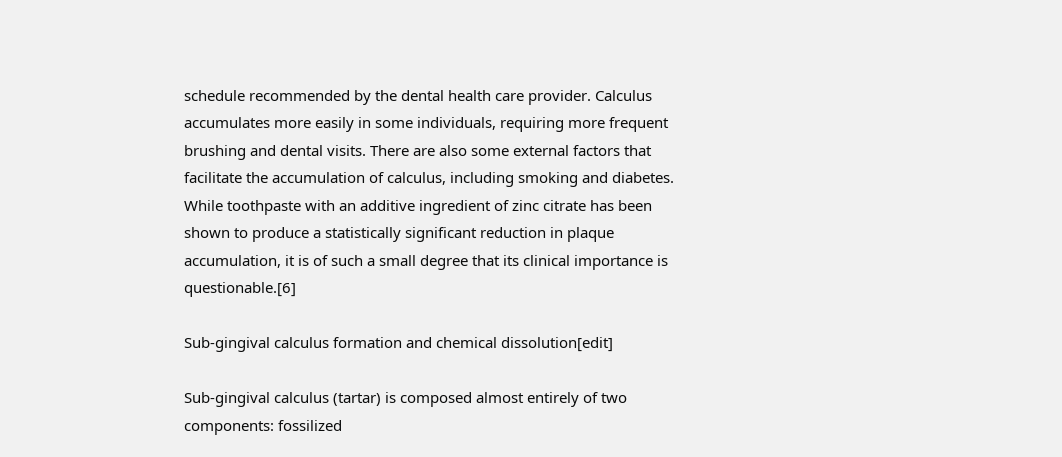schedule recommended by the dental health care provider. Calculus accumulates more easily in some individuals, requiring more frequent brushing and dental visits. There are also some external factors that facilitate the accumulation of calculus, including smoking and diabetes. While toothpaste with an additive ingredient of zinc citrate has been shown to produce a statistically significant reduction in plaque accumulation, it is of such a small degree that its clinical importance is questionable.[6]

Sub-gingival calculus formation and chemical dissolution[edit]

Sub-gingival calculus (tartar) is composed almost entirely of two components: fossilized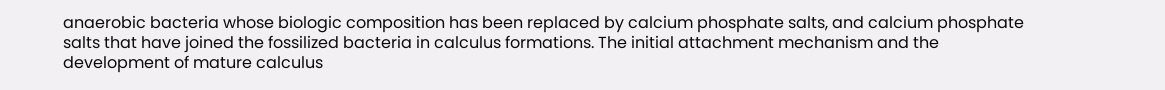anaerobic bacteria whose biologic composition has been replaced by calcium phosphate salts, and calcium phosphate salts that have joined the fossilized bacteria in calculus formations. The initial attachment mechanism and the development of mature calculus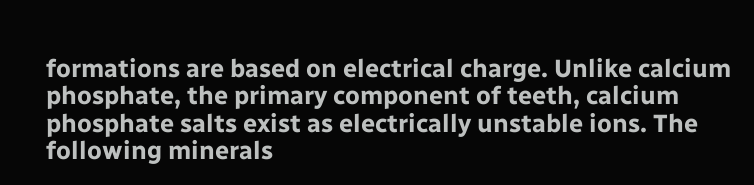formations are based on electrical charge. Unlike calcium phosphate, the primary component of teeth, calcium phosphate salts exist as electrically unstable ions. The following minerals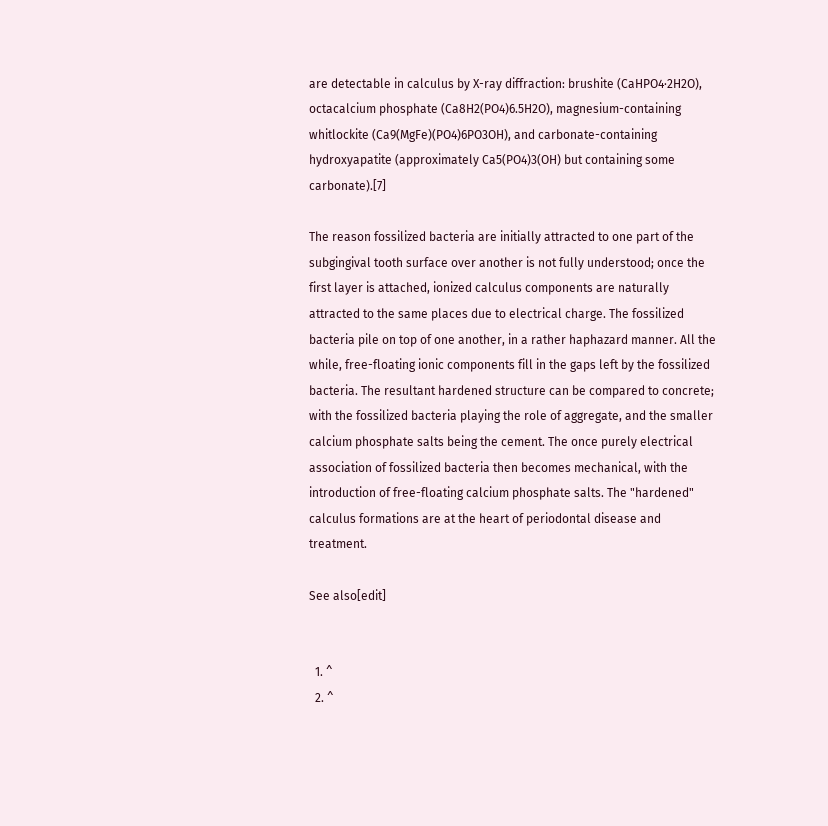are detectable in calculus by X-ray diffraction: brushite (CaHPO4·2H2O), octacalcium phosphate (Ca8H2(PO4)6.5H2O), magnesium-containing whitlockite (Ca9(MgFe)(PO4)6PO3OH), and carbonate-containing hydroxyapatite (approximately Ca5(PO4)3(OH) but containing some carbonate).[7]

The reason fossilized bacteria are initially attracted to one part of the subgingival tooth surface over another is not fully understood; once the first layer is attached, ionized calculus components are naturally attracted to the same places due to electrical charge. The fossilized bacteria pile on top of one another, in a rather haphazard manner. All the while, free-floating ionic components fill in the gaps left by the fossilized bacteria. The resultant hardened structure can be compared to concrete; with the fossilized bacteria playing the role of aggregate, and the smaller calcium phosphate salts being the cement. The once purely electrical association of fossilized bacteria then becomes mechanical, with the introduction of free-floating calcium phosphate salts. The "hardened" calculus formations are at the heart of periodontal disease and treatment.

See also[edit]


  1. ^
  2. ^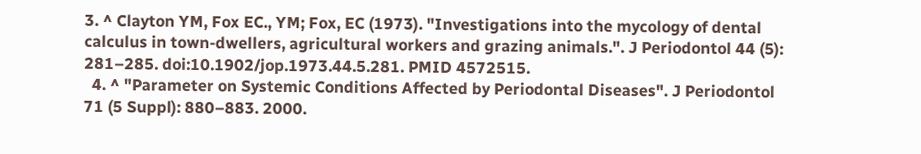3. ^ Clayton YM, Fox EC., YM; Fox, EC (1973). "Investigations into the mycology of dental calculus in town-dwellers, agricultural workers and grazing animals.". J Periodontol 44 (5): 281–285. doi:10.1902/jop.1973.44.5.281. PMID 4572515.
  4. ^ "Parameter on Systemic Conditions Affected by Periodontal Diseases". J Periodontol 71 (5 Suppl): 880–883. 2000.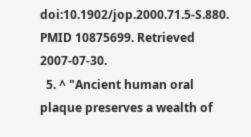doi:10.1902/jop.2000.71.5-S.880. PMID 10875699. Retrieved 2007-07-30.
  5. ^ "Ancient human oral plaque preserves a wealth of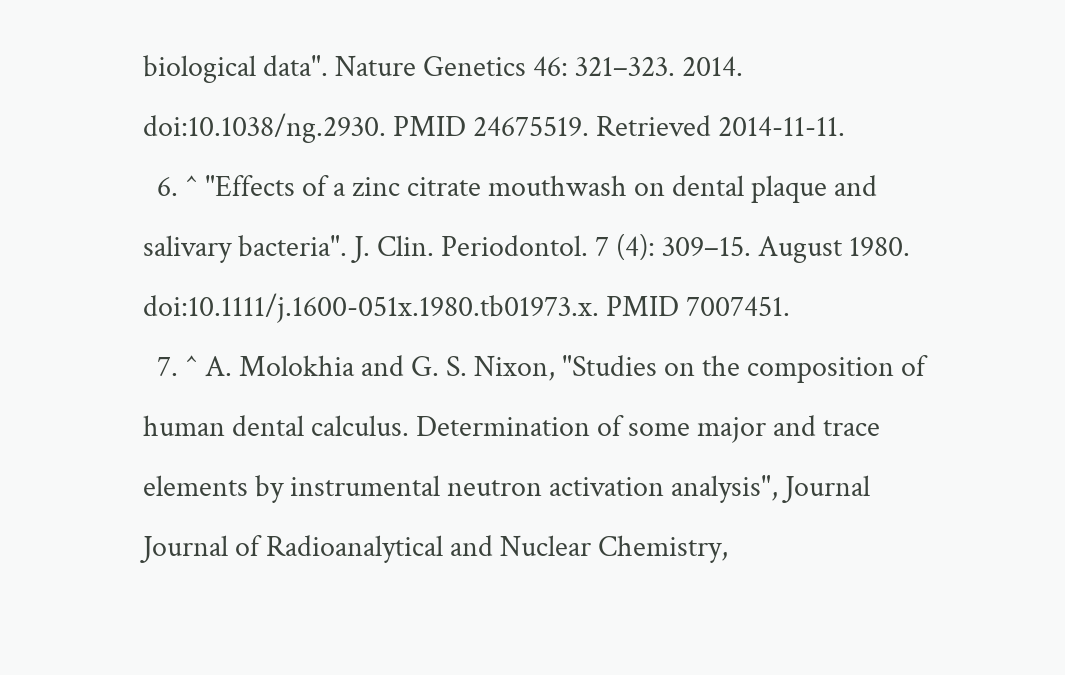biological data". Nature Genetics 46: 321–323. 2014. doi:10.1038/ng.2930. PMID 24675519. Retrieved 2014-11-11.
  6. ^ "Effects of a zinc citrate mouthwash on dental plaque and salivary bacteria". J. Clin. Periodontol. 7 (4): 309–15. August 1980. doi:10.1111/j.1600-051x.1980.tb01973.x. PMID 7007451.
  7. ^ A. Molokhia and G. S. Nixon, "Studies on the composition of human dental calculus. Determination of some major and trace elements by instrumental neutron activation analysis", Journal Journal of Radioanalytical and Nuclear Chemistry,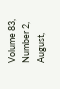Volume 83, Number 2, August,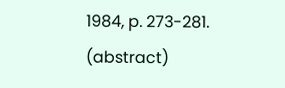1984, p. 273-281. (abstract)